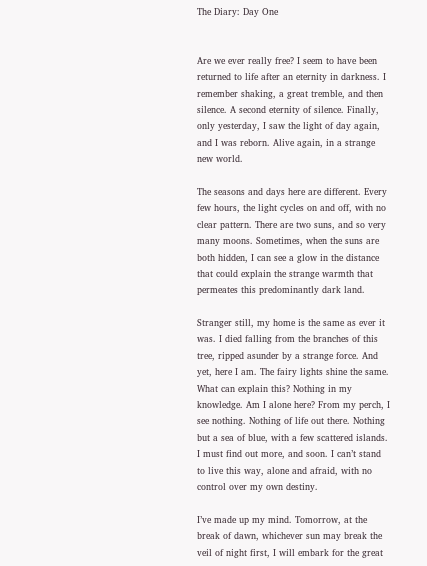The Diary: Day One


Are we ever really free? I seem to have been returned to life after an eternity in darkness. I remember shaking, a great tremble, and then silence. A second eternity of silence. Finally, only yesterday, I saw the light of day again, and I was reborn. Alive again, in a strange new world.

The seasons and days here are different. Every few hours, the light cycles on and off, with no clear pattern. There are two suns, and so very many moons. Sometimes, when the suns are both hidden, I can see a glow in the distance that could explain the strange warmth that permeates this predominantly dark land.

Stranger still, my home is the same as ever it was. I died falling from the branches of this tree, ripped asunder by a strange force. And yet, here I am. The fairy lights shine the same. What can explain this? Nothing in my knowledge. Am I alone here? From my perch, I see nothing. Nothing of life out there. Nothing but a sea of blue, with a few scattered islands. I must find out more, and soon. I can’t stand to live this way, alone and afraid, with no control over my own destiny.

I’ve made up my mind. Tomorrow, at the break of dawn, whichever sun may break the veil of night first, I will embark for the great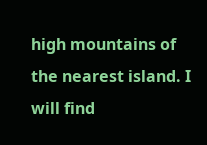high mountains of the nearest island. I will find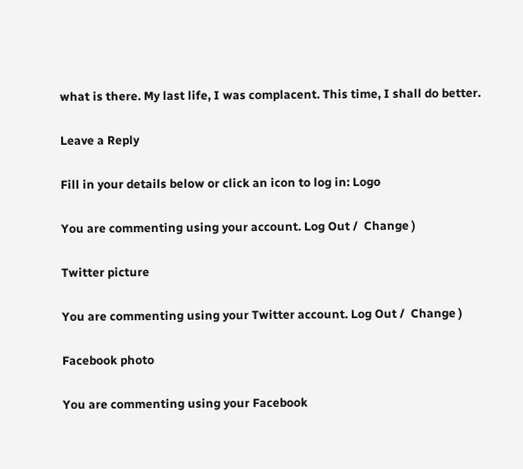what is there. My last life, I was complacent. This time, I shall do better.

Leave a Reply

Fill in your details below or click an icon to log in: Logo

You are commenting using your account. Log Out /  Change )

Twitter picture

You are commenting using your Twitter account. Log Out /  Change )

Facebook photo

You are commenting using your Facebook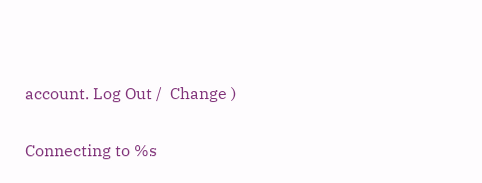account. Log Out /  Change )

Connecting to %s